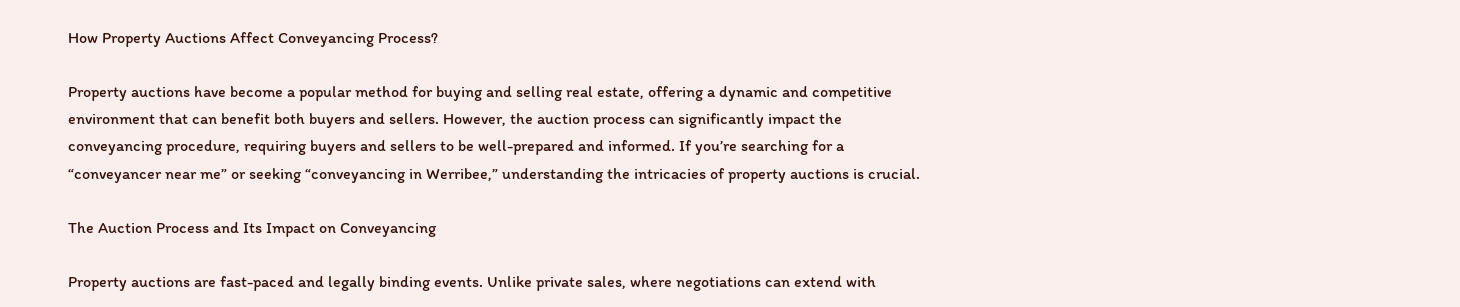How Property Auctions Affect Conveyancing Process?

Property auctions have become a popular method for buying and selling real estate, offering a dynamic and competitive environment that can benefit both buyers and sellers. However, the auction process can significantly impact the conveyancing procedure, requiring buyers and sellers to be well-prepared and informed. If you’re searching for a “conveyancer near me” or seeking “conveyancing in Werribee,” understanding the intricacies of property auctions is crucial.

The Auction Process and Its Impact on Conveyancing

Property auctions are fast-paced and legally binding events. Unlike private sales, where negotiations can extend with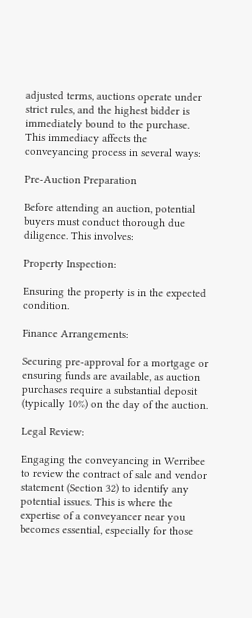adjusted terms, auctions operate under strict rules, and the highest bidder is immediately bound to the purchase. This immediacy affects the conveyancing process in several ways:

Pre-Auction Preparation

Before attending an auction, potential buyers must conduct thorough due diligence. This involves:

Property Inspection:

Ensuring the property is in the expected condition.

Finance Arrangements:

Securing pre-approval for a mortgage or ensuring funds are available, as auction purchases require a substantial deposit (typically 10%) on the day of the auction.

Legal Review:

Engaging the conveyancing in Werribee to review the contract of sale and vendor statement (Section 32) to identify any potential issues. This is where the expertise of a conveyancer near you becomes essential, especially for those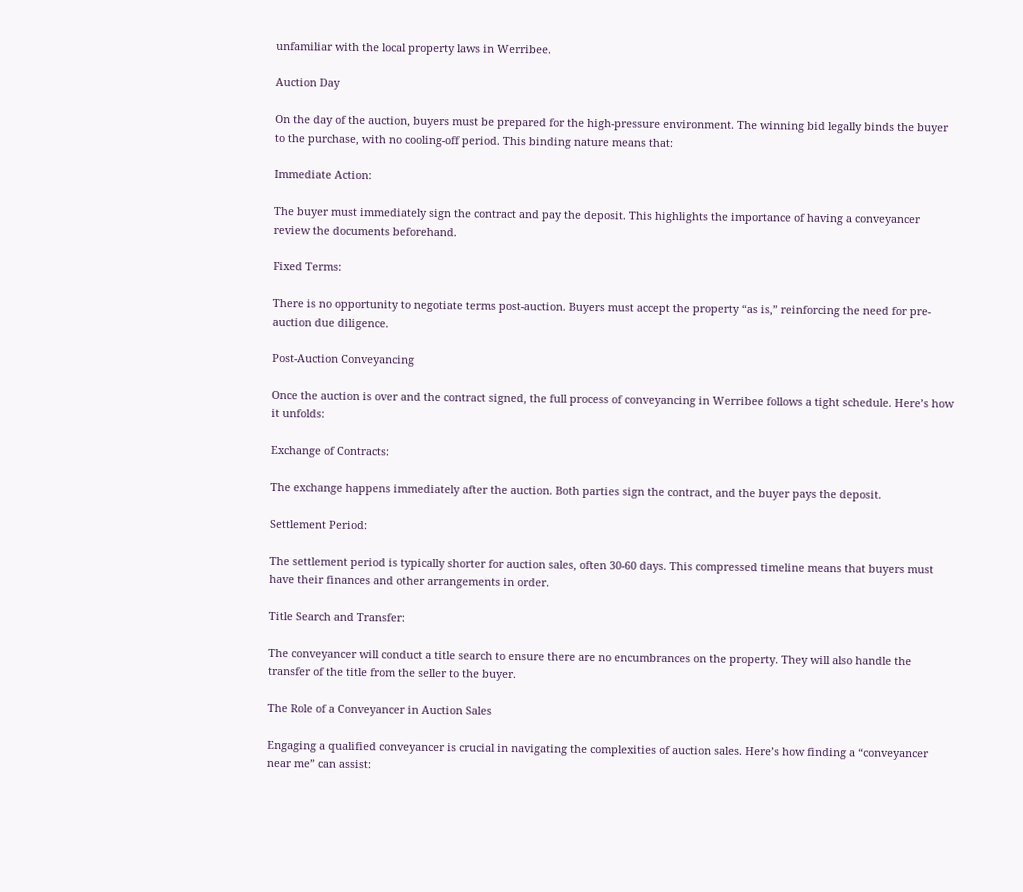unfamiliar with the local property laws in Werribee.

Auction Day

On the day of the auction, buyers must be prepared for the high-pressure environment. The winning bid legally binds the buyer to the purchase, with no cooling-off period. This binding nature means that:

Immediate Action:

The buyer must immediately sign the contract and pay the deposit. This highlights the importance of having a conveyancer review the documents beforehand.

Fixed Terms:

There is no opportunity to negotiate terms post-auction. Buyers must accept the property “as is,” reinforcing the need for pre-auction due diligence.

Post-Auction Conveyancing

Once the auction is over and the contract signed, the full process of conveyancing in Werribee follows a tight schedule. Here’s how it unfolds:

Exchange of Contracts:

The exchange happens immediately after the auction. Both parties sign the contract, and the buyer pays the deposit.

Settlement Period:

The settlement period is typically shorter for auction sales, often 30-60 days. This compressed timeline means that buyers must have their finances and other arrangements in order.

Title Search and Transfer:

The conveyancer will conduct a title search to ensure there are no encumbrances on the property. They will also handle the transfer of the title from the seller to the buyer.

The Role of a Conveyancer in Auction Sales

Engaging a qualified conveyancer is crucial in navigating the complexities of auction sales. Here’s how finding a “conveyancer near me” can assist: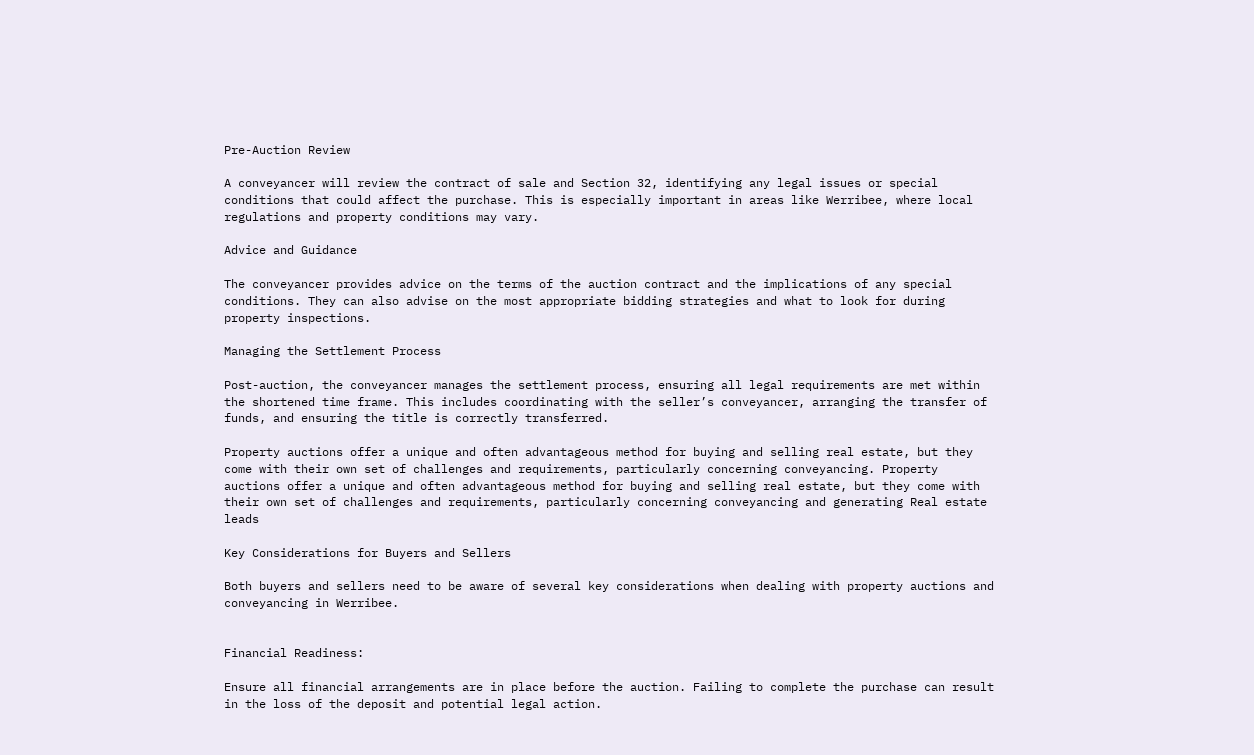Pre-Auction Review

A conveyancer will review the contract of sale and Section 32, identifying any legal issues or special conditions that could affect the purchase. This is especially important in areas like Werribee, where local regulations and property conditions may vary.

Advice and Guidance

The conveyancer provides advice on the terms of the auction contract and the implications of any special conditions. They can also advise on the most appropriate bidding strategies and what to look for during property inspections.

Managing the Settlement Process

Post-auction, the conveyancer manages the settlement process, ensuring all legal requirements are met within the shortened time frame. This includes coordinating with the seller’s conveyancer, arranging the transfer of funds, and ensuring the title is correctly transferred.

Property auctions offer a unique and often advantageous method for buying and selling real estate, but they come with their own set of challenges and requirements, particularly concerning conveyancing. Property auctions offer a unique and often advantageous method for buying and selling real estate, but they come with their own set of challenges and requirements, particularly concerning conveyancing and generating Real estate leads

Key Considerations for Buyers and Sellers

Both buyers and sellers need to be aware of several key considerations when dealing with property auctions and conveyancing in Werribee.


Financial Readiness:

Ensure all financial arrangements are in place before the auction. Failing to complete the purchase can result in the loss of the deposit and potential legal action.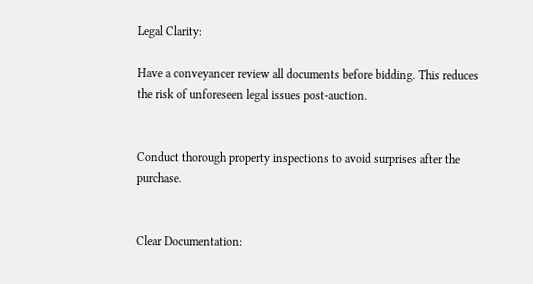Legal Clarity:

Have a conveyancer review all documents before bidding. This reduces the risk of unforeseen legal issues post-auction.


Conduct thorough property inspections to avoid surprises after the purchase.


Clear Documentation: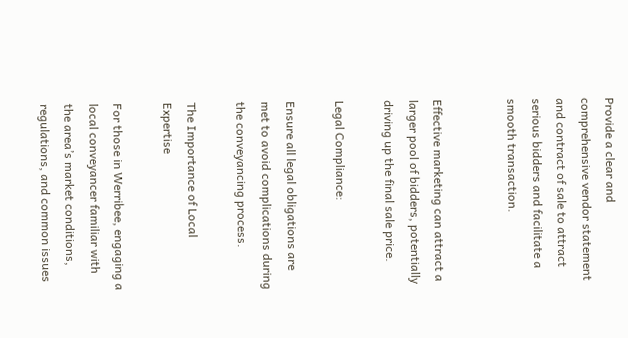Provide a clear and comprehensive vendor statement and contract of sale to attract serious bidders and facilitate a smooth transaction.


Effective marketing can attract a larger pool of bidders, potentially driving up the final sale price.

Legal Compliance:

Ensure all legal obligations are met to avoid complications during the conveyancing process.

The Importance of Local Expertise

For those in Werribee, engaging a local conveyancer familiar with the area’s market conditions, regulations, and common issues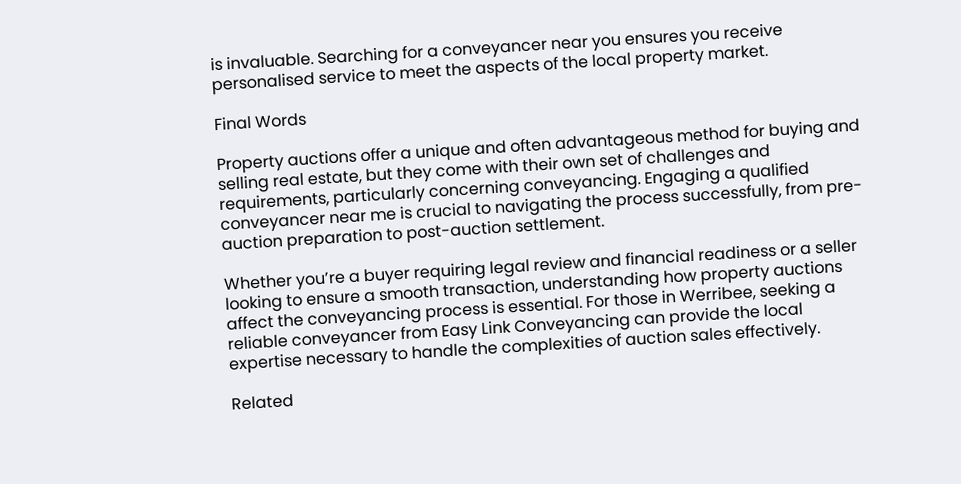is invaluable. Searching for a conveyancer near you ensures you receive personalised service to meet the aspects of the local property market.

Final Words

Property auctions offer a unique and often advantageous method for buying and selling real estate, but they come with their own set of challenges and requirements, particularly concerning conveyancing. Engaging a qualified conveyancer near me is crucial to navigating the process successfully, from pre-auction preparation to post-auction settlement.

Whether you’re a buyer requiring legal review and financial readiness or a seller looking to ensure a smooth transaction, understanding how property auctions affect the conveyancing process is essential. For those in Werribee, seeking a reliable conveyancer from Easy Link Conveyancing can provide the local expertise necessary to handle the complexities of auction sales effectively.

Related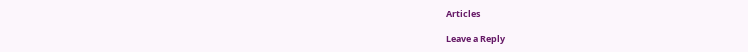Articles

Leave a Reply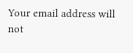Your email address will not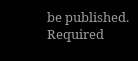be published. Required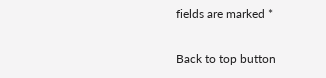fields are marked *

Back to top button